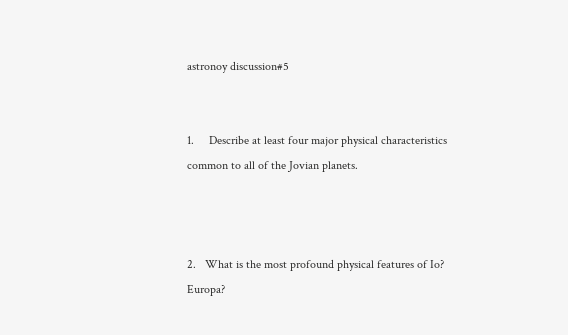astronoy discussion#5


1.     Describe at least four major physical characteristics common to all of the Jovian planets.



2.   What is the most profound physical features of Io?  Europa?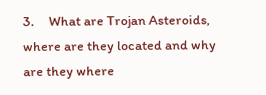3.     What are Trojan Asteroids, where are they located and why are they where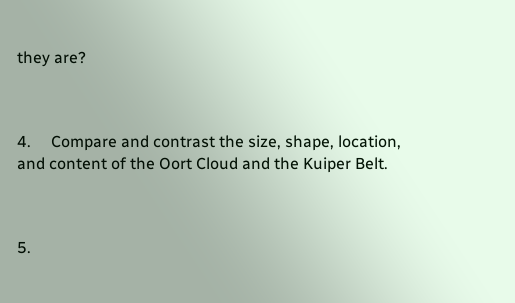they are?



4.     Compare and contrast the size, shape, location, and content of the Oort Cloud and the Kuiper Belt.



5.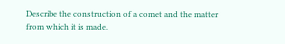Describe the construction of a comet and the matter from which it is made.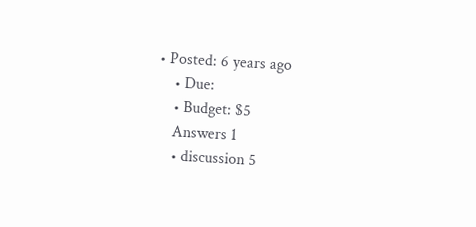• Posted: 6 years ago
    • Due:
    • Budget: $5
    Answers 1
    • discussion 5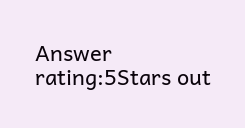Answer rating:5Stars out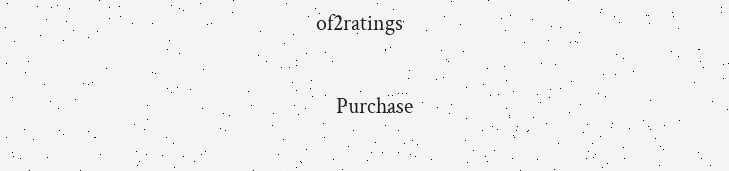of2ratings

    Purchase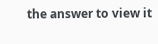the answer to view it